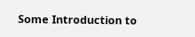Some Introduction to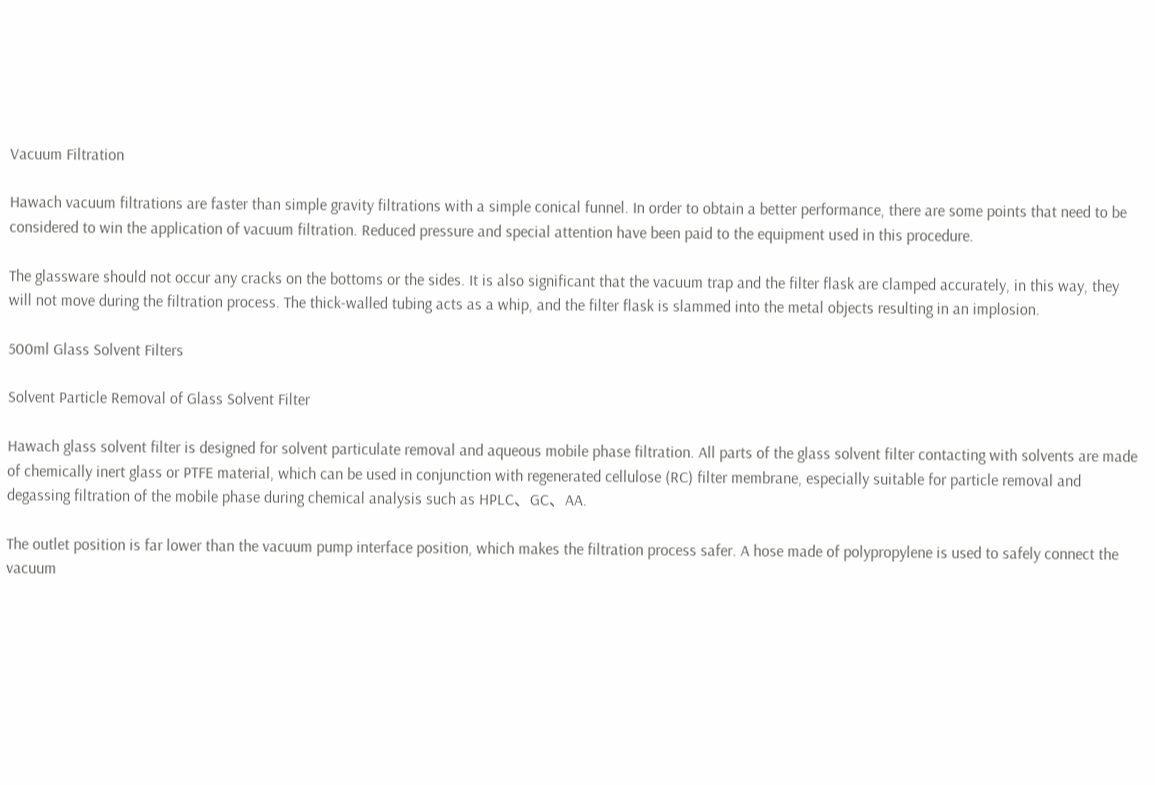Vacuum Filtration

Hawach vacuum filtrations are faster than simple gravity filtrations with a simple conical funnel. In order to obtain a better performance, there are some points that need to be considered to win the application of vacuum filtration. Reduced pressure and special attention have been paid to the equipment used in this procedure.

The glassware should not occur any cracks on the bottoms or the sides. It is also significant that the vacuum trap and the filter flask are clamped accurately, in this way, they will not move during the filtration process. The thick-walled tubing acts as a whip, and the filter flask is slammed into the metal objects resulting in an implosion.

500ml Glass Solvent Filters

Solvent Particle Removal of Glass Solvent Filter

Hawach glass solvent filter is designed for solvent particulate removal and aqueous mobile phase filtration. All parts of the glass solvent filter contacting with solvents are made of chemically inert glass or PTFE material, which can be used in conjunction with regenerated cellulose (RC) filter membrane, especially suitable for particle removal and degassing filtration of the mobile phase during chemical analysis such as HPLC、GC、AA.

The outlet position is far lower than the vacuum pump interface position, which makes the filtration process safer. A hose made of polypropylene is used to safely connect the vacuum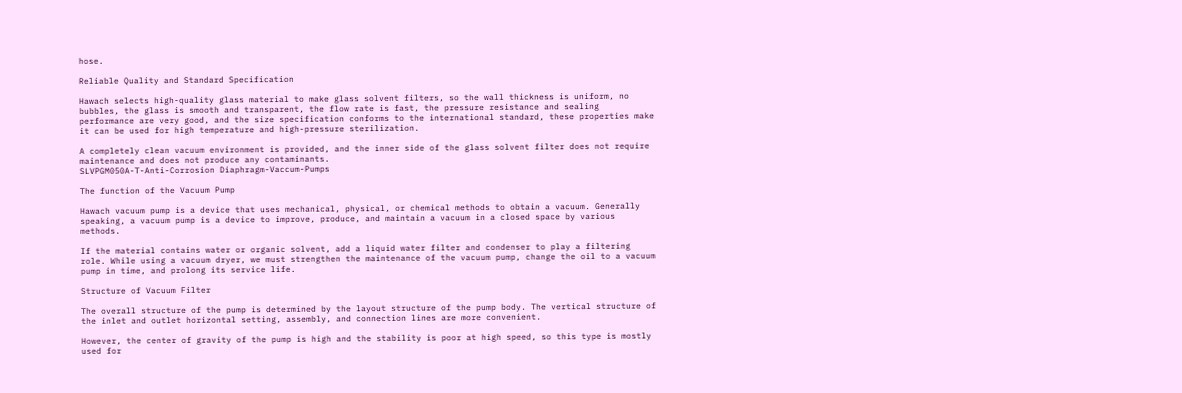hose.

Reliable Quality and Standard Specification

Hawach selects high-quality glass material to make glass solvent filters, so the wall thickness is uniform, no bubbles, the glass is smooth and transparent, the flow rate is fast, the pressure resistance and sealing performance are very good, and the size specification conforms to the international standard, these properties make it can be used for high temperature and high-pressure sterilization.

A completely clean vacuum environment is provided, and the inner side of the glass solvent filter does not require maintenance and does not produce any contaminants.
SLVPGM050A-T-Anti-Corrosion Diaphragm-Vaccum-Pumps

The function of the Vacuum Pump

Hawach vacuum pump is a device that uses mechanical, physical, or chemical methods to obtain a vacuum. Generally speaking, a vacuum pump is a device to improve, produce, and maintain a vacuum in a closed space by various methods.

If the material contains water or organic solvent, add a liquid water filter and condenser to play a filtering role. While using a vacuum dryer, we must strengthen the maintenance of the vacuum pump, change the oil to a vacuum pump in time, and prolong its service life.

Structure of Vacuum Filter

The overall structure of the pump is determined by the layout structure of the pump body. The vertical structure of the inlet and outlet horizontal setting, assembly, and connection lines are more convenient.

However, the center of gravity of the pump is high and the stability is poor at high speed, so this type is mostly used for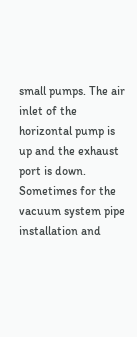small pumps. The air inlet of the horizontal pump is up and the exhaust port is down. Sometimes for the vacuum system pipe installation and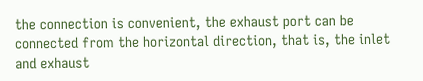the connection is convenient, the exhaust port can be connected from the horizontal direction, that is, the inlet and exhaust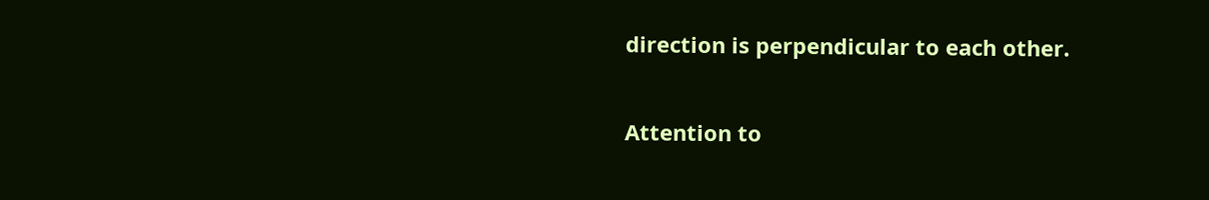direction is perpendicular to each other.

Attention to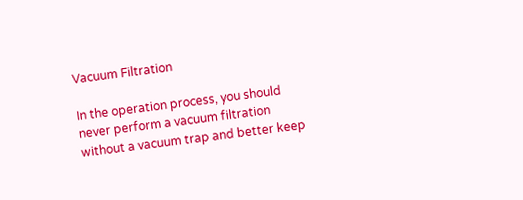Vacuum Filtration

In the operation process, you should never perform a vacuum filtration without a vacuum trap and better keep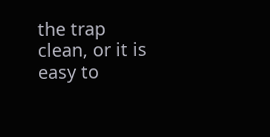the trap clean, or it is easy to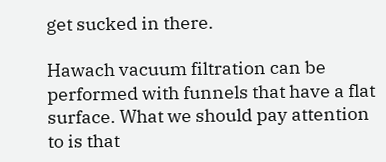get sucked in there.

Hawach vacuum filtration can be performed with funnels that have a flat surface. What we should pay attention to is that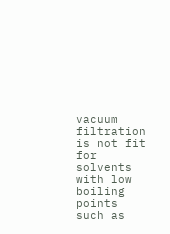vacuum filtration is not fit for solvents with low boiling points such as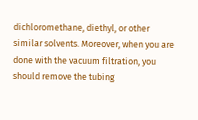dichloromethane, diethyl, or other similar solvents. Moreover, when you are done with the vacuum filtration, you should remove the tubing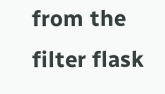from the filter flask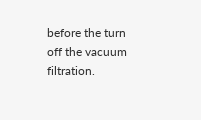before the turn off the vacuum filtration.